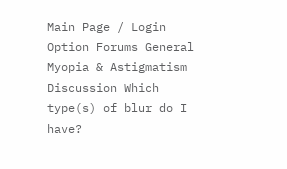Main Page / Login Option Forums General Myopia & Astigmatism Discussion Which type(s) of blur do I have?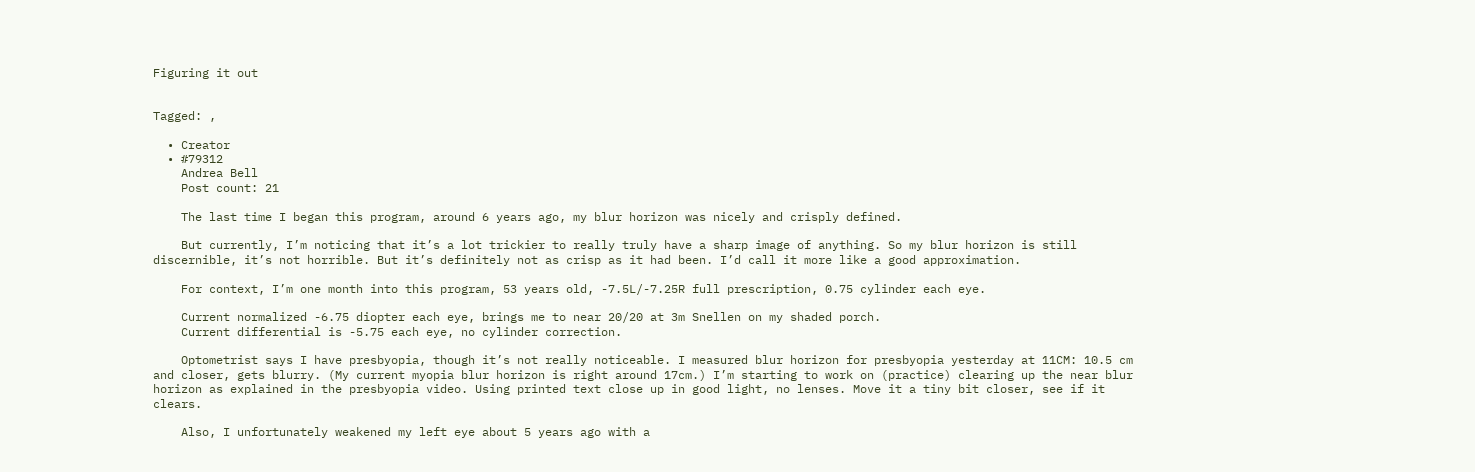Figuring it out


Tagged: ,

  • Creator
  • #79312
    Andrea Bell
    Post count: 21

    The last time I began this program, around 6 years ago, my blur horizon was nicely and crisply defined.

    But currently, I’m noticing that it’s a lot trickier to really truly have a sharp image of anything. So my blur horizon is still discernible, it’s not horrible. But it’s definitely not as crisp as it had been. I’d call it more like a good approximation.

    For context, I’m one month into this program, 53 years old, -7.5L/-7.25R full prescription, 0.75 cylinder each eye.

    Current normalized -6.75 diopter each eye, brings me to near 20/20 at 3m Snellen on my shaded porch.
    Current differential is -5.75 each eye, no cylinder correction.

    Optometrist says I have presbyopia, though it’s not really noticeable. I measured blur horizon for presbyopia yesterday at 11CM: 10.5 cm and closer, gets blurry. (My current myopia blur horizon is right around 17cm.) I’m starting to work on (practice) clearing up the near blur horizon as explained in the presbyopia video. Using printed text close up in good light, no lenses. Move it a tiny bit closer, see if it clears.

    Also, I unfortunately weakened my left eye about 5 years ago with a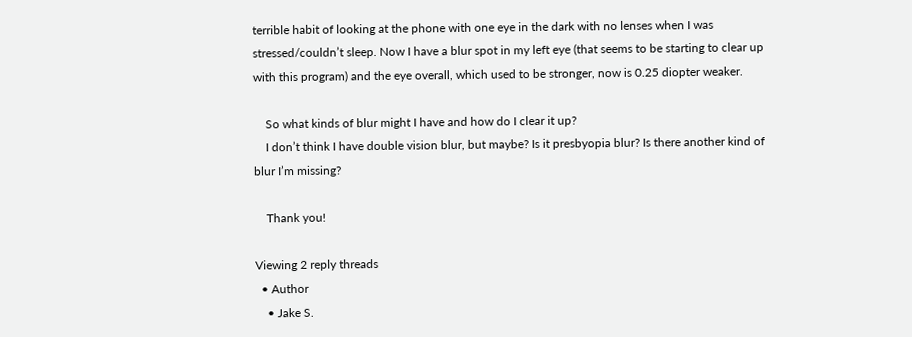terrible habit of looking at the phone with one eye in the dark with no lenses when I was stressed/couldn’t sleep. Now I have a blur spot in my left eye (that seems to be starting to clear up with this program) and the eye overall, which used to be stronger, now is 0.25 diopter weaker.

    So what kinds of blur might I have and how do I clear it up?
    I don’t think I have double vision blur, but maybe? Is it presbyopia blur? Is there another kind of blur I’m missing?

    Thank you!

Viewing 2 reply threads
  • Author
    • Jake S.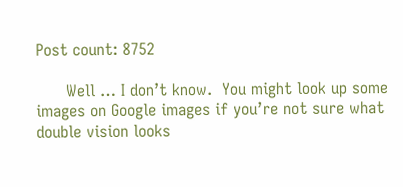Post count: 8752

      Well … I don’t know.  You might look up some images on Google images if you’re not sure what double vision looks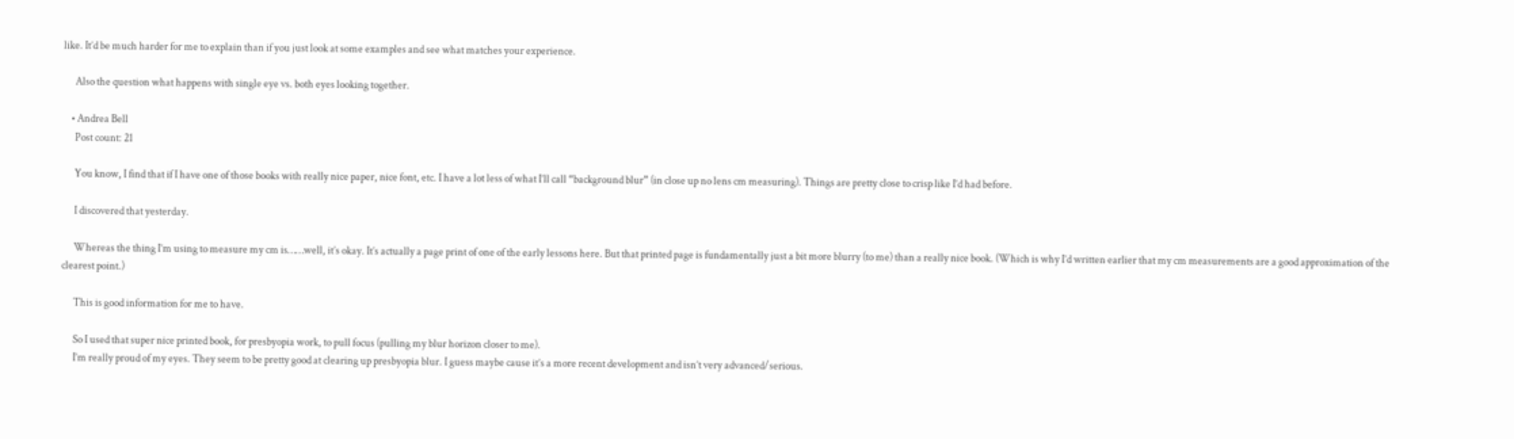like. It’d be much harder for me to explain than if you just look at some examples and see what matches your experience.

      Also the question what happens with single eye vs. both eyes looking together.

    • Andrea Bell
      Post count: 21

      You know, I find that if I have one of those books with really nice paper, nice font, etc. I have a lot less of what I’ll call “background blur” (in close up no lens cm measuring). Things are pretty close to crisp like I’d had before.

      I discovered that yesterday.

      Whereas the thing I’m using to measure my cm is……well, it’s okay. It’s actually a page print of one of the early lessons here. But that printed page is fundamentally just a bit more blurry (to me) than a really nice book. (Which is why I’d written earlier that my cm measurements are a good approximation of the clearest point.)

      This is good information for me to have.

      So I used that super nice printed book, for presbyopia work, to pull focus (pulling my blur horizon closer to me).
      I’m really proud of my eyes. They seem to be pretty good at clearing up presbyopia blur. I guess maybe cause it’s a more recent development and isn’t very advanced/serious.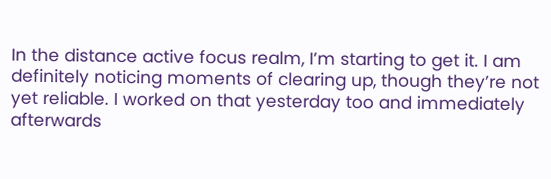In the distance active focus realm, I’m starting to get it. I am definitely noticing moments of clearing up, though they’re not yet reliable. I worked on that yesterday too and immediately afterwards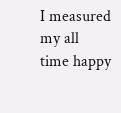I measured my all time happy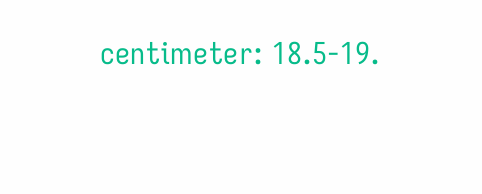centimeter: 18.5-19.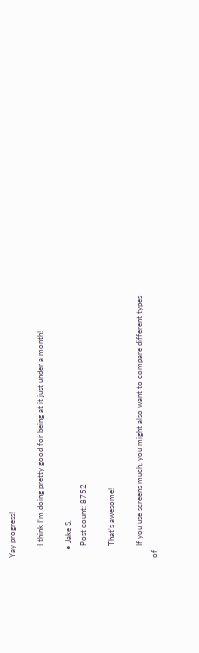Yay progress!

      I think I’m doing pretty good for being at it just under a month!

    • Jake S.
      Post count: 8752

      That’s awesome!

      If you use screens much, you might also want to compare different types of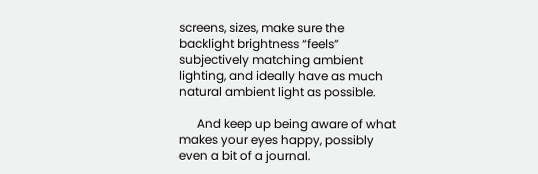screens, sizes, make sure the backlight brightness “feels” subjectively matching ambient lighting, and ideally have as much natural ambient light as possible.

      And keep up being aware of what makes your eyes happy, possibly even a bit of a journal.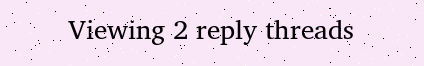Viewing 2 reply threads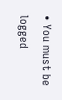• You must be logged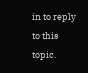in to reply to this topic.